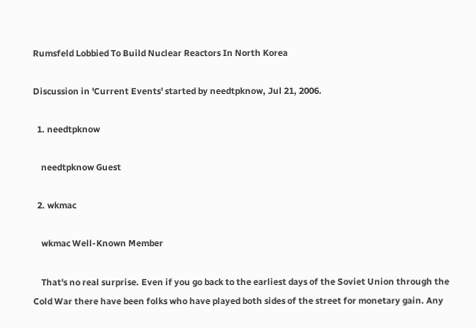Rumsfeld Lobbied To Build Nuclear Reactors In North Korea

Discussion in 'Current Events' started by needtpknow, Jul 21, 2006.

  1. needtpknow

    needtpknow Guest

  2. wkmac

    wkmac Well-Known Member

    That's no real surprise. Even if you go back to the earliest days of the Soviet Union through the Cold War there have been folks who have played both sides of the street for monetary gain. Any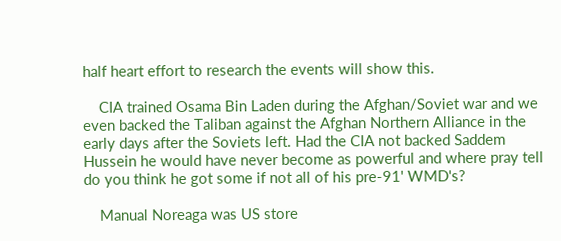half heart effort to research the events will show this.

    CIA trained Osama Bin Laden during the Afghan/Soviet war and we even backed the Taliban against the Afghan Northern Alliance in the early days after the Soviets left. Had the CIA not backed Saddem Hussein he would have never become as powerful and where pray tell do you think he got some if not all of his pre-91' WMD's?

    Manual Noreaga was US store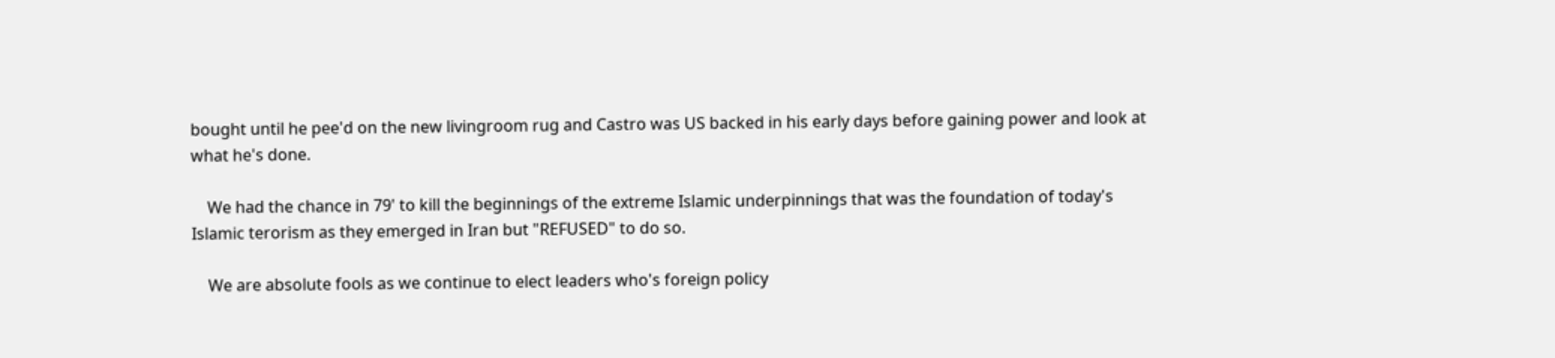bought until he pee'd on the new livingroom rug and Castro was US backed in his early days before gaining power and look at what he's done.

    We had the chance in 79' to kill the beginnings of the extreme Islamic underpinnings that was the foundation of today's Islamic terorism as they emerged in Iran but "REFUSED" to do so.

    We are absolute fools as we continue to elect leaders who's foreign policy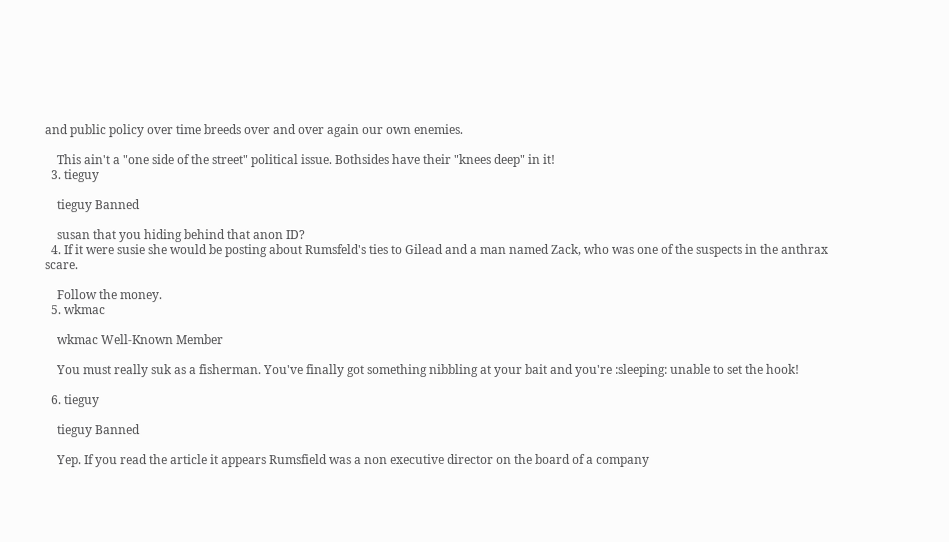and public policy over time breeds over and over again our own enemies.

    This ain't a "one side of the street" political issue. Bothsides have their "knees deep" in it!
  3. tieguy

    tieguy Banned

    susan that you hiding behind that anon ID?
  4. If it were susie she would be posting about Rumsfeld's ties to Gilead and a man named Zack, who was one of the suspects in the anthrax scare.

    Follow the money.
  5. wkmac

    wkmac Well-Known Member

    You must really suk as a fisherman. You've finally got something nibbling at your bait and you're :sleeping: unable to set the hook!

  6. tieguy

    tieguy Banned

    Yep. If you read the article it appears Rumsfield was a non executive director on the board of a company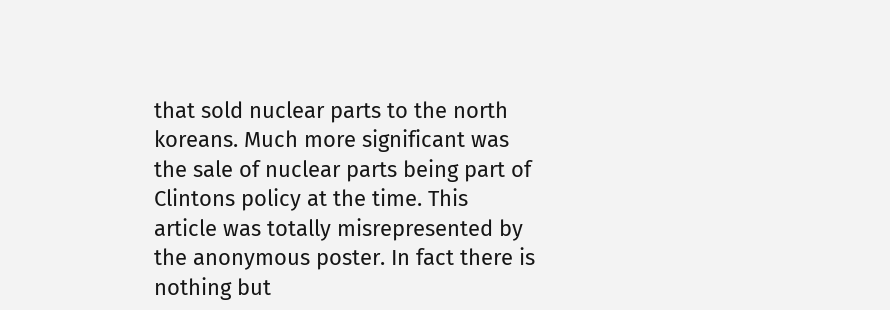that sold nuclear parts to the north koreans. Much more significant was the sale of nuclear parts being part of Clintons policy at the time. This article was totally misrepresented by the anonymous poster. In fact there is nothing but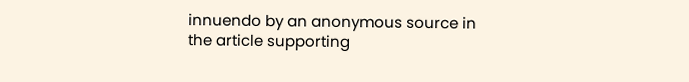innuendo by an anonymous source in the article supporting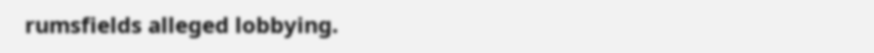rumsfields alleged lobbying.